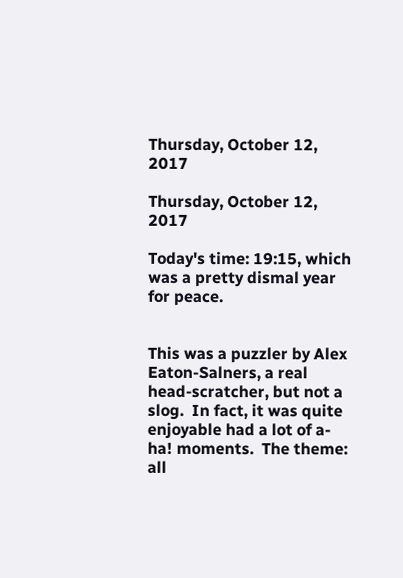Thursday, October 12, 2017

Thursday, October 12, 2017

Today's time: 19:15, which was a pretty dismal year for peace.


This was a puzzler by Alex Eaton-Salners, a real head-scratcher, but not a slog.  In fact, it was quite enjoyable had a lot of a-ha! moments.  The theme: all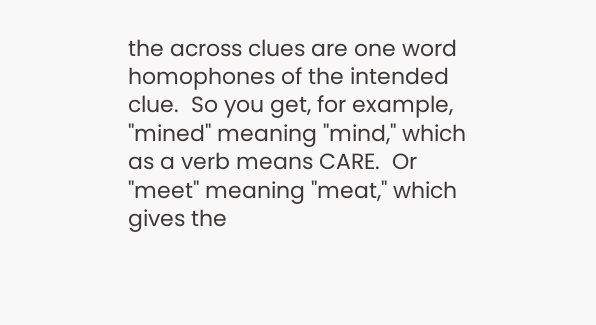the across clues are one word homophones of the intended clue.  So you get, for example, "mined" meaning "mind," which as a verb means CARE.  Or "meet" meaning "meat," which gives the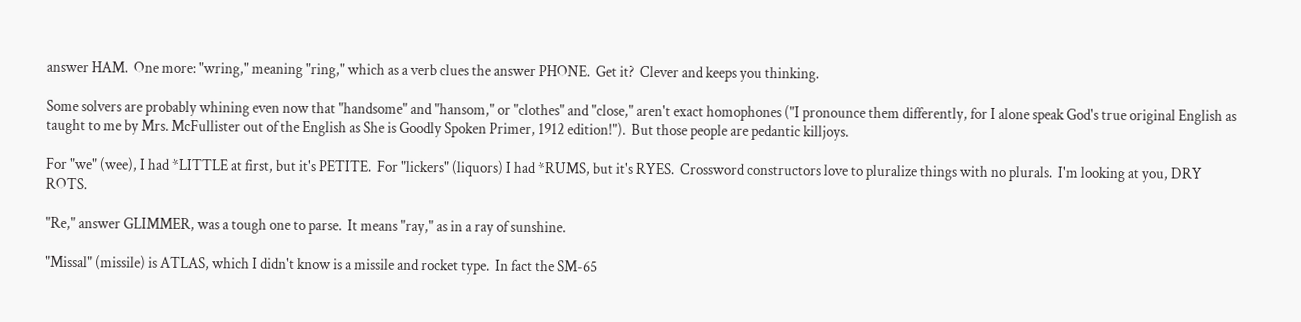answer HAM.  One more: "wring," meaning "ring," which as a verb clues the answer PHONE.  Get it?  Clever and keeps you thinking.

Some solvers are probably whining even now that "handsome" and "hansom," or "clothes" and "close," aren't exact homophones ("I pronounce them differently, for I alone speak God's true original English as taught to me by Mrs. McFullister out of the English as She is Goodly Spoken Primer, 1912 edition!").  But those people are pedantic killjoys.

For "we" (wee), I had *LITTLE at first, but it's PETITE.  For "lickers" (liquors) I had *RUMS, but it's RYES.  Crossword constructors love to pluralize things with no plurals.  I'm looking at you, DRY ROTS.

"Re," answer GLIMMER, was a tough one to parse.  It means "ray," as in a ray of sunshine.

"Missal" (missile) is ATLAS, which I didn't know is a missile and rocket type.  In fact the SM-65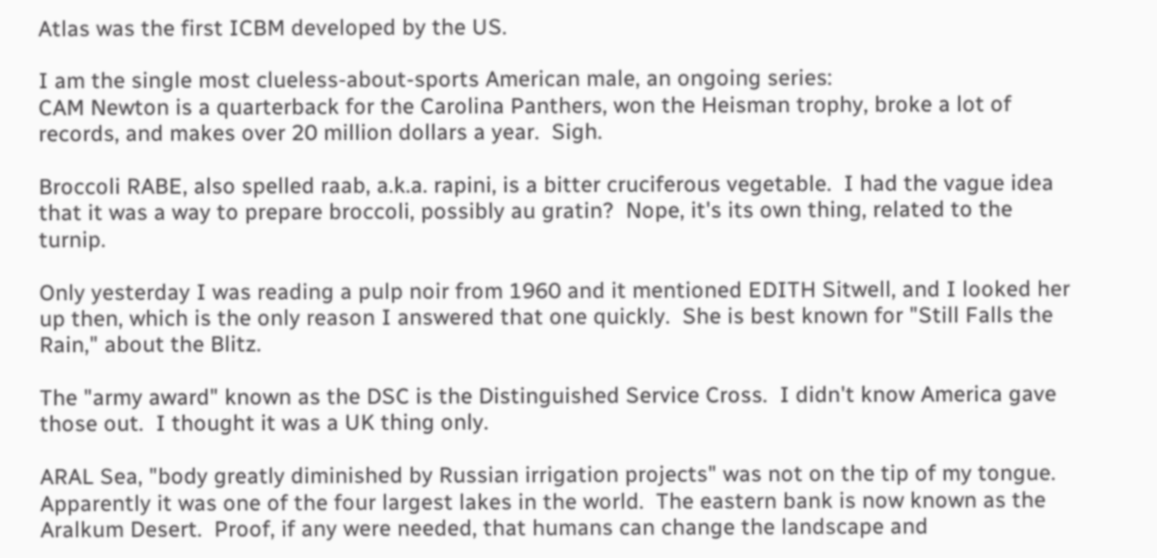Atlas was the first ICBM developed by the US.

I am the single most clueless-about-sports American male, an ongoing series:
CAM Newton is a quarterback for the Carolina Panthers, won the Heisman trophy, broke a lot of records, and makes over 20 million dollars a year.  Sigh.

Broccoli RABE, also spelled raab, a.k.a. rapini, is a bitter cruciferous vegetable.  I had the vague idea that it was a way to prepare broccoli, possibly au gratin?  Nope, it's its own thing, related to the turnip.

Only yesterday I was reading a pulp noir from 1960 and it mentioned EDITH Sitwell, and I looked her up then, which is the only reason I answered that one quickly.  She is best known for "Still Falls the Rain," about the Blitz.

The "army award" known as the DSC is the Distinguished Service Cross.  I didn't know America gave those out.  I thought it was a UK thing only.

ARAL Sea, "body greatly diminished by Russian irrigation projects" was not on the tip of my tongue.  Apparently it was one of the four largest lakes in the world.  The eastern bank is now known as the Aralkum Desert.  Proof, if any were needed, that humans can change the landscape and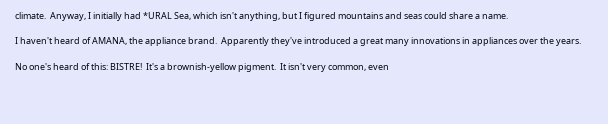climate.  Anyway, I initially had *URAL Sea, which isn't anything, but I figured mountains and seas could share a name.

I haven't heard of AMANA, the appliance brand.  Apparently they've introduced a great many innovations in appliances over the years.

No one's heard of this: BISTRE!  It's a brownish-yellow pigment.  It isn't very common, even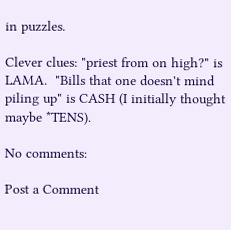in puzzles.

Clever clues: "priest from on high?" is LAMA.  "Bills that one doesn't mind piling up" is CASH (I initially thought maybe *TENS).

No comments:

Post a Comment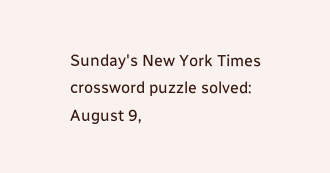Sunday's New York Times crossword puzzle solved: August 9,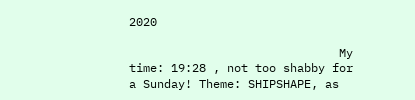2020

                              My time: 19:28 , not too shabby for a Sunday! Theme: SHIPSHAPE, as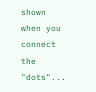shown when you connect the "dots"...